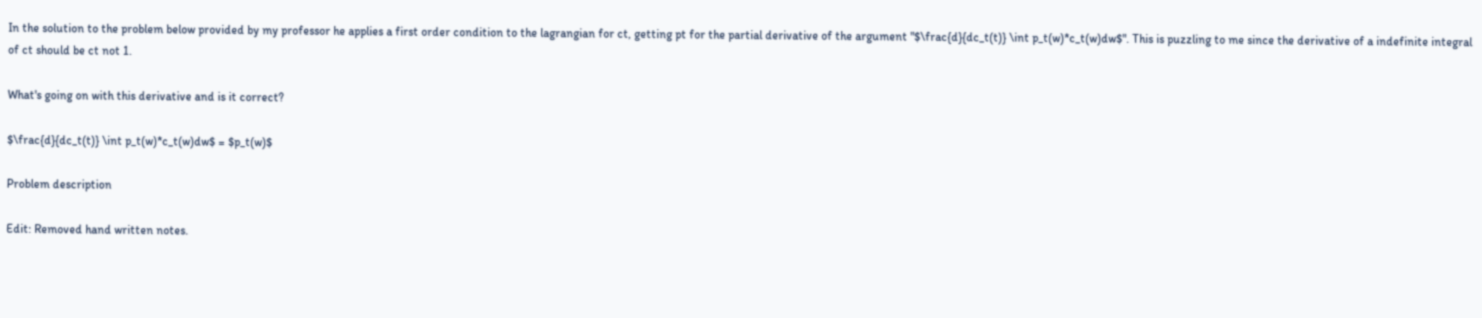In the solution to the problem below provided by my professor he applies a first order condition to the lagrangian for ct, getting pt for the partial derivative of the argument "$\frac{d}{dc_t(t)} \int p_t(w)*c_t(w)dw$". This is puzzling to me since the derivative of a indefinite integral of ct should be ct not 1.

What's going on with this derivative and is it correct?

$\frac{d}{dc_t(t)} \int p_t(w)*c_t(w)dw$ = $p_t(w)$

Problem description

Edit: Removed hand written notes.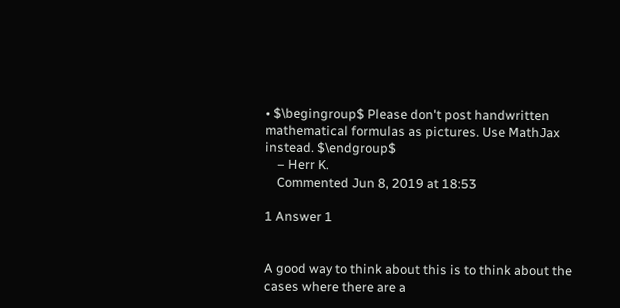• $\begingroup$ Please don't post handwritten mathematical formulas as pictures. Use MathJax instead. $\endgroup$
    – Herr K.
    Commented Jun 8, 2019 at 18:53

1 Answer 1


A good way to think about this is to think about the cases where there are a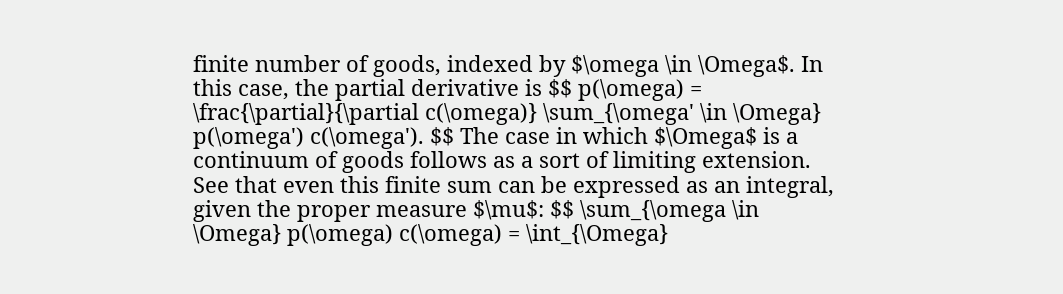finite number of goods, indexed by $\omega \in \Omega$. In this case, the partial derivative is $$ p(\omega) = \frac{\partial}{\partial c(\omega)} \sum_{\omega' \in \Omega} p(\omega') c(\omega'). $$ The case in which $\Omega$ is a continuum of goods follows as a sort of limiting extension. See that even this finite sum can be expressed as an integral, given the proper measure $\mu$: $$ \sum_{\omega \in \Omega} p(\omega) c(\omega) = \int_{\Omega}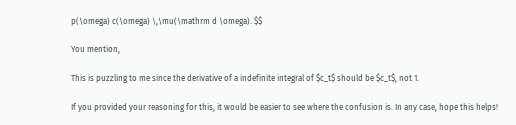p(\omega) c(\omega) \,\mu(\mathrm d \omega). $$

You mention,

This is puzzling to me since the derivative of a indefinite integral of $c_t$ should be $c_t$, not 1.

If you provided your reasoning for this, it would be easier to see where the confusion is. In any case, hope this helps!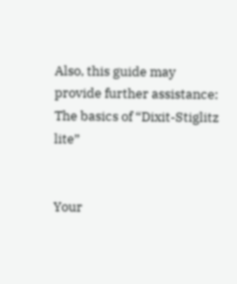Also, this guide may provide further assistance: The basics of “Dixit-Stiglitz lite”


Your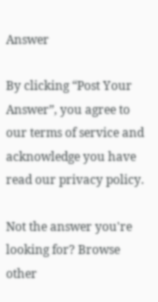Answer

By clicking “Post Your Answer”, you agree to our terms of service and acknowledge you have read our privacy policy.

Not the answer you're looking for? Browse other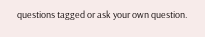questions tagged or ask your own question.